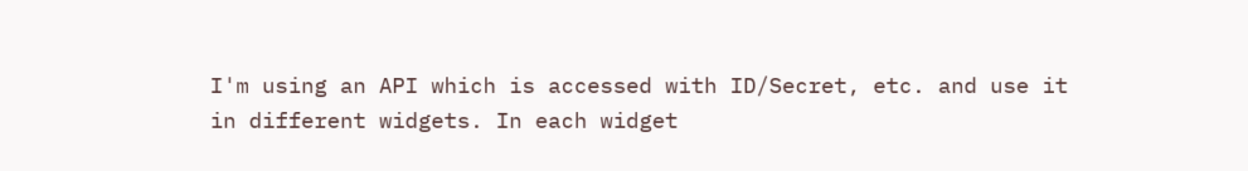I'm using an API which is accessed with ID/Secret, etc. and use it in different widgets. In each widget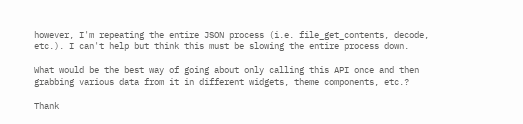however, I'm repeating the entire JSON process (i.e. file_get_contents, decode, etc.). I can't help but think this must be slowing the entire process down.

What would be the best way of going about only calling this API once and then grabbing various data from it in different widgets, theme components, etc.?

Thank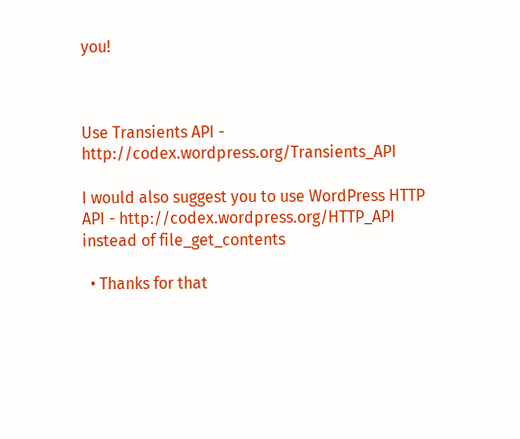you!



Use Transients API - http://codex.wordpress.org/Transients_API

I would also suggest you to use WordPress HTTP API - http://codex.wordpress.org/HTTP_API instead of file_get_contents

  • Thanks for that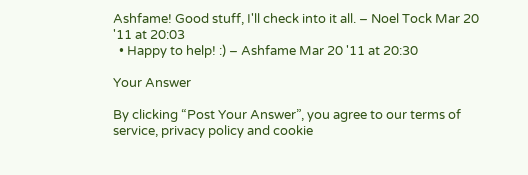Ashfame! Good stuff, I'll check into it all. – Noel Tock Mar 20 '11 at 20:03
  • Happy to help! :) – Ashfame Mar 20 '11 at 20:30

Your Answer

By clicking “Post Your Answer”, you agree to our terms of service, privacy policy and cookie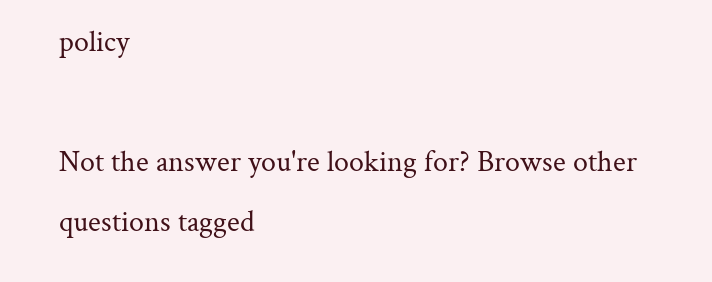policy

Not the answer you're looking for? Browse other questions tagged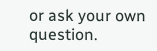or ask your own question.